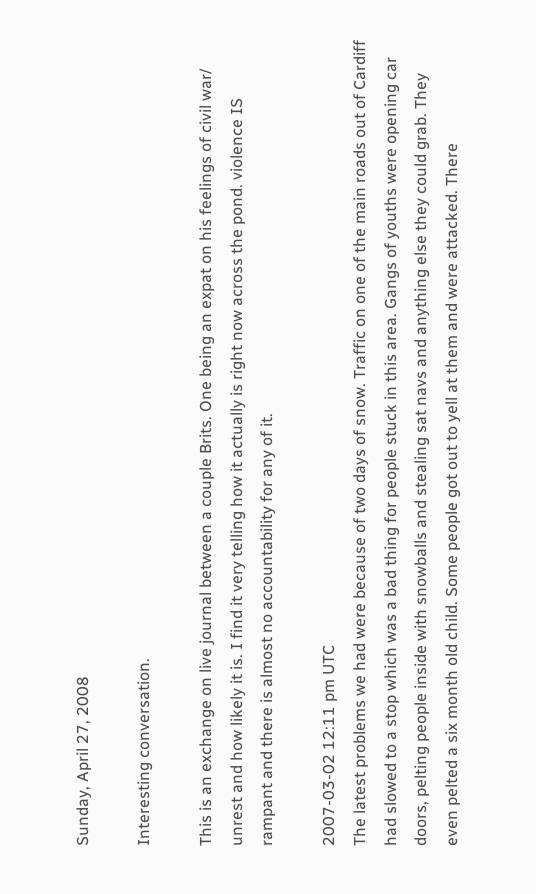Sunday, April 27, 2008

Interesting conversation.

This is an exchange on live journal between a couple Brits. One being an expat on his feelings of civil war/ unrest and how likely it is. I find it very telling how it actually is right now across the pond. violence IS rampant and there is almost no accountability for any of it.

2007-03-02 12:11 pm UTC
The latest problems we had were because of two days of snow. Traffic on one of the main roads out of Cardiff had slowed to a stop which was a bad thing for people stuck in this area. Gangs of youths were opening car doors, pelting people inside with snowballs and stealing sat navs and anything else they could grab. They even pelted a six month old child. Some people got out to yell at them and were attacked. There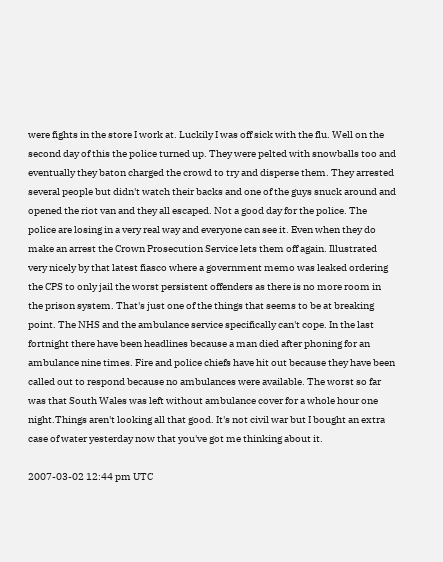were fights in the store I work at. Luckily I was off sick with the flu. Well on the second day of this the police turned up. They were pelted with snowballs too and eventually they baton charged the crowd to try and disperse them. They arrested several people but didn't watch their backs and one of the guys snuck around and opened the riot van and they all escaped. Not a good day for the police. The police are losing in a very real way and everyone can see it. Even when they do make an arrest the Crown Prosecution Service lets them off again. Illustrated very nicely by that latest fiasco where a government memo was leaked ordering the CPS to only jail the worst persistent offenders as there is no more room in the prison system. That's just one of the things that seems to be at breaking point. The NHS and the ambulance service specifically can't cope. In the last fortnight there have been headlines because a man died after phoning for an ambulance nine times. Fire and police chiefs have hit out because they have been called out to respond because no ambulances were available. The worst so far was that South Wales was left without ambulance cover for a whole hour one night.Things aren't looking all that good. It's not civil war but I bought an extra case of water yesterday now that you've got me thinking about it.

2007-03-02 12:44 pm UTC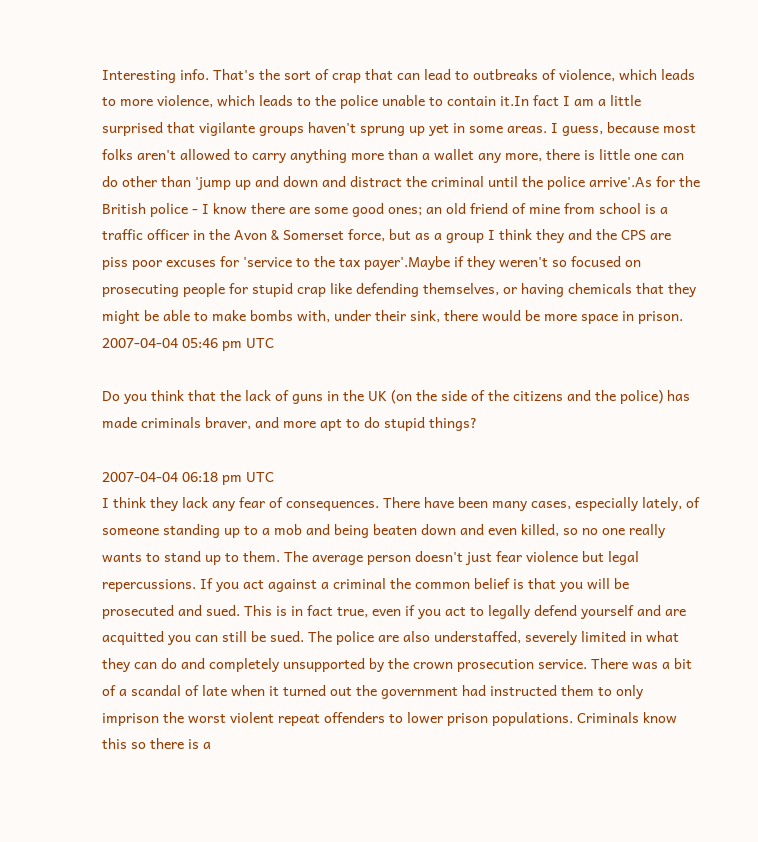Interesting info. That's the sort of crap that can lead to outbreaks of violence, which leads to more violence, which leads to the police unable to contain it.In fact I am a little surprised that vigilante groups haven't sprung up yet in some areas. I guess, because most folks aren't allowed to carry anything more than a wallet any more, there is little one can do other than 'jump up and down and distract the criminal until the police arrive'.As for the British police - I know there are some good ones; an old friend of mine from school is a traffic officer in the Avon & Somerset force, but as a group I think they and the CPS are piss poor excuses for 'service to the tax payer'.Maybe if they weren't so focused on prosecuting people for stupid crap like defending themselves, or having chemicals that they might be able to make bombs with, under their sink, there would be more space in prison.
2007-04-04 05:46 pm UTC

Do you think that the lack of guns in the UK (on the side of the citizens and the police) has made criminals braver, and more apt to do stupid things?

2007-04-04 06:18 pm UTC
I think they lack any fear of consequences. There have been many cases, especially lately, of someone standing up to a mob and being beaten down and even killed, so no one really wants to stand up to them. The average person doesn't just fear violence but legal repercussions. If you act against a criminal the common belief is that you will be prosecuted and sued. This is in fact true, even if you act to legally defend yourself and are acquitted you can still be sued. The police are also understaffed, severely limited in what they can do and completely unsupported by the crown prosecution service. There was a bit of a scandal of late when it turned out the government had instructed them to only imprison the worst violent repeat offenders to lower prison populations. Criminals know this so there is a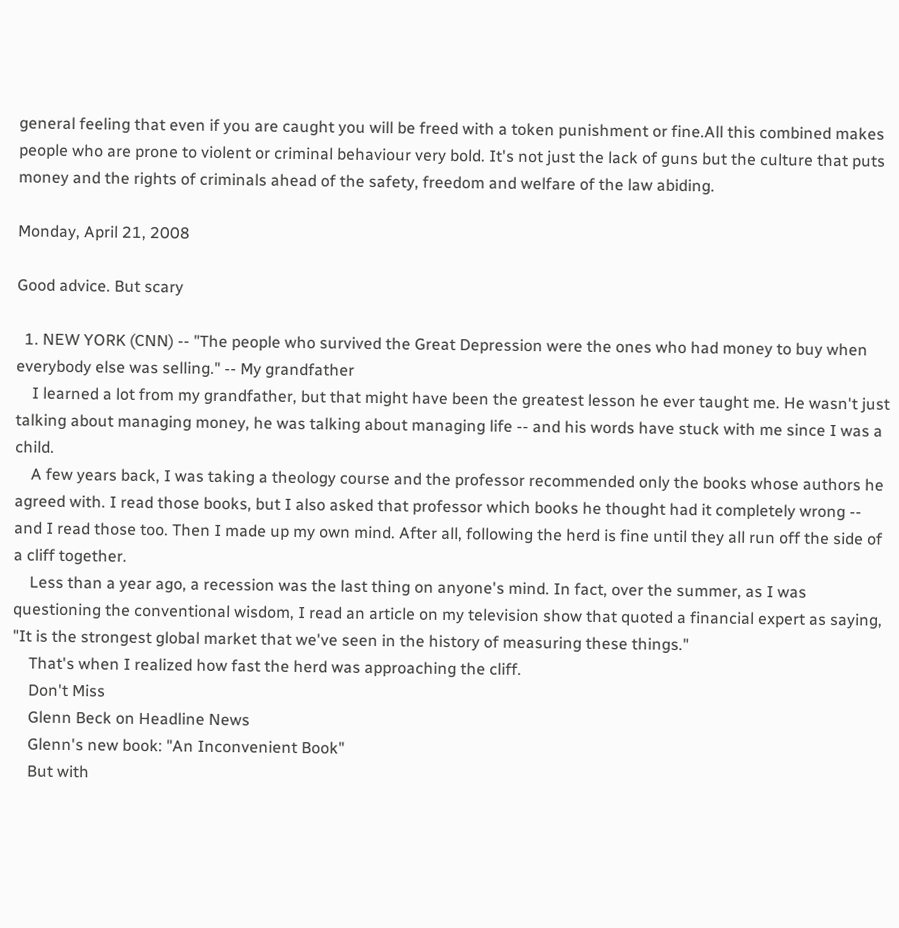general feeling that even if you are caught you will be freed with a token punishment or fine.All this combined makes people who are prone to violent or criminal behaviour very bold. It's not just the lack of guns but the culture that puts money and the rights of criminals ahead of the safety, freedom and welfare of the law abiding.

Monday, April 21, 2008

Good advice. But scary

  1. NEW YORK (CNN) -- "The people who survived the Great Depression were the ones who had money to buy when everybody else was selling." -- My grandfather
    I learned a lot from my grandfather, but that might have been the greatest lesson he ever taught me. He wasn't just talking about managing money, he was talking about managing life -- and his words have stuck with me since I was a child.
    A few years back, I was taking a theology course and the professor recommended only the books whose authors he agreed with. I read those books, but I also asked that professor which books he thought had it completely wrong -- and I read those too. Then I made up my own mind. After all, following the herd is fine until they all run off the side of a cliff together.
    Less than a year ago, a recession was the last thing on anyone's mind. In fact, over the summer, as I was questioning the conventional wisdom, I read an article on my television show that quoted a financial expert as saying, "It is the strongest global market that we've seen in the history of measuring these things."
    That's when I realized how fast the herd was approaching the cliff.
    Don't Miss
    Glenn Beck on Headline News
    Glenn's new book: "An Inconvenient Book"
    But with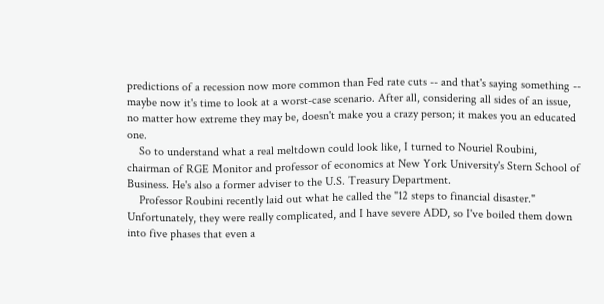predictions of a recession now more common than Fed rate cuts -- and that's saying something -- maybe now it's time to look at a worst-case scenario. After all, considering all sides of an issue, no matter how extreme they may be, doesn't make you a crazy person; it makes you an educated one.
    So to understand what a real meltdown could look like, I turned to Nouriel Roubini, chairman of RGE Monitor and professor of economics at New York University's Stern School of Business. He's also a former adviser to the U.S. Treasury Department.
    Professor Roubini recently laid out what he called the "12 steps to financial disaster." Unfortunately, they were really complicated, and I have severe ADD, so I've boiled them down into five phases that even a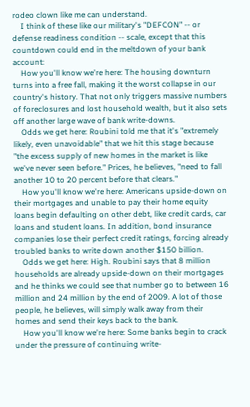rodeo clown like me can understand.
    I think of these like our military's "DEFCON" -- or defense readiness condition -- scale, except that this countdown could end in the meltdown of your bank account:
    How you'll know we're here: The housing downturn turns into a free fall, making it the worst collapse in our country's history. That not only triggers massive numbers of foreclosures and lost household wealth, but it also sets off another large wave of bank write-downs.
    Odds we get here: Roubini told me that it's "extremely likely, even unavoidable" that we hit this stage because "the excess supply of new homes in the market is like we've never seen before." Prices, he believes, "need to fall another 10 to 20 percent before that clears."
    How you'll know we're here: Americans upside-down on their mortgages and unable to pay their home equity loans begin defaulting on other debt, like credit cards, car loans and student loans. In addition, bond insurance companies lose their perfect credit ratings, forcing already troubled banks to write down another $150 billion.
    Odds we get here: High. Roubini says that 8 million households are already upside-down on their mortgages and he thinks we could see that number go to between 16 million and 24 million by the end of 2009. A lot of those people, he believes, will simply walk away from their homes and send their keys back to the bank.
    How you'll know we're here: Some banks begin to crack under the pressure of continuing write-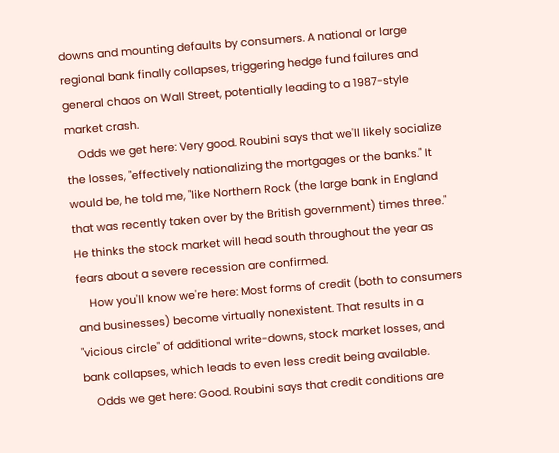downs and mounting defaults by consumers. A national or large regional bank finally collapses, triggering hedge fund failures and general chaos on Wall Street, potentially leading to a 1987-style market crash.
    Odds we get here: Very good. Roubini says that we'll likely socialize the losses, "effectively nationalizing the mortgages or the banks." It would be, he told me, "like Northern Rock (the large bank in England that was recently taken over by the British government) times three." He thinks the stock market will head south throughout the year as fears about a severe recession are confirmed.
    How you'll know we're here: Most forms of credit (both to consumers and businesses) become virtually nonexistent. That results in a "vicious circle" of additional write-downs, stock market losses, and bank collapses, which leads to even less credit being available.
    Odds we get here: Good. Roubini says that credit conditions are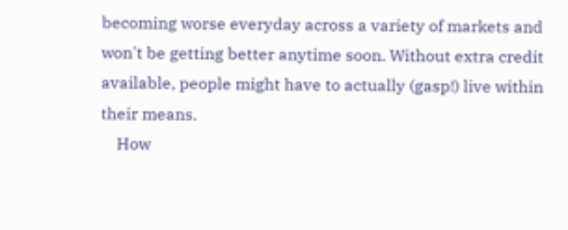becoming worse everyday across a variety of markets and won't be getting better anytime soon. Without extra credit available, people might have to actually (gasp!) live within their means.
    How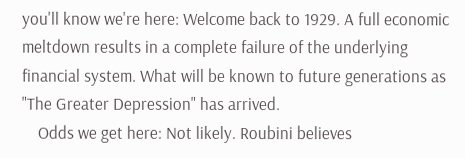you'll know we're here: Welcome back to 1929. A full economic meltdown results in a complete failure of the underlying financial system. What will be known to future generations as "The Greater Depression" has arrived.
    Odds we get here: Not likely. Roubini believes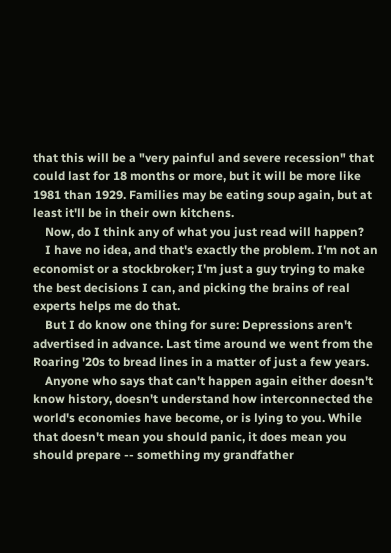that this will be a "very painful and severe recession" that could last for 18 months or more, but it will be more like 1981 than 1929. Families may be eating soup again, but at least it'll be in their own kitchens.
    Now, do I think any of what you just read will happen?
    I have no idea, and that's exactly the problem. I'm not an economist or a stockbroker; I'm just a guy trying to make the best decisions I can, and picking the brains of real experts helps me do that.
    But I do know one thing for sure: Depressions aren't advertised in advance. Last time around we went from the Roaring '20s to bread lines in a matter of just a few years.
    Anyone who says that can't happen again either doesn't know history, doesn't understand how interconnected the world's economies have become, or is lying to you. While that doesn't mean you should panic, it does mean you should prepare -- something my grandfather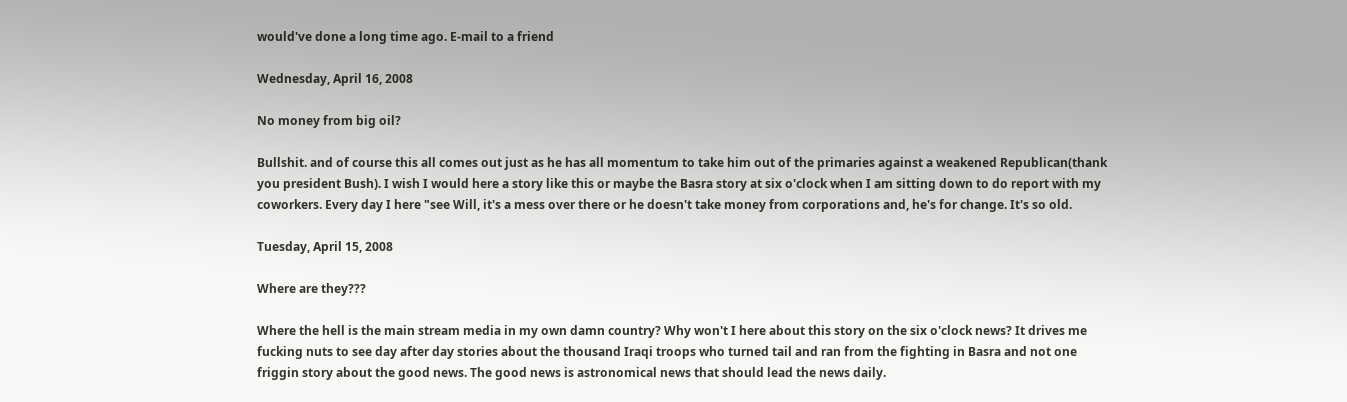would've done a long time ago. E-mail to a friend

Wednesday, April 16, 2008

No money from big oil?

Bullshit. and of course this all comes out just as he has all momentum to take him out of the primaries against a weakened Republican(thank you president Bush). I wish I would here a story like this or maybe the Basra story at six o'clock when I am sitting down to do report with my coworkers. Every day I here "see Will, it's a mess over there or he doesn't take money from corporations and, he's for change. It's so old.

Tuesday, April 15, 2008

Where are they???

Where the hell is the main stream media in my own damn country? Why won't I here about this story on the six o'clock news? It drives me fucking nuts to see day after day stories about the thousand Iraqi troops who turned tail and ran from the fighting in Basra and not one friggin story about the good news. The good news is astronomical news that should lead the news daily.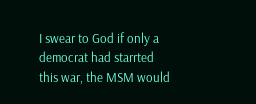I swear to God if only a democrat had starrted this war, the MSM would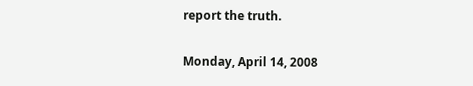report the truth.

Monday, April 14, 2008